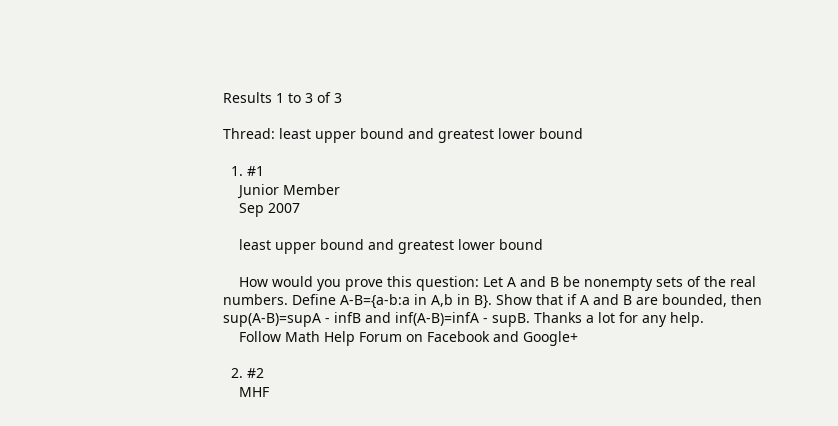Results 1 to 3 of 3

Thread: least upper bound and greatest lower bound

  1. #1
    Junior Member
    Sep 2007

    least upper bound and greatest lower bound

    How would you prove this question: Let A and B be nonempty sets of the real numbers. Define A-B={a-b:a in A,b in B}. Show that if A and B are bounded, then sup(A-B)=supA - infB and inf(A-B)=infA - supB. Thanks a lot for any help.
    Follow Math Help Forum on Facebook and Google+

  2. #2
    MHF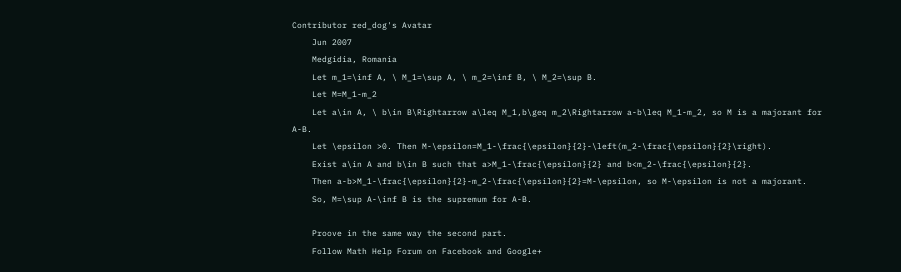Contributor red_dog's Avatar
    Jun 2007
    Medgidia, Romania
    Let m_1=\inf A, \ M_1=\sup A, \ m_2=\inf B, \ M_2=\sup B.
    Let M=M_1-m_2
    Let a\in A, \ b\in B\Rightarrow a\leq M_1,b\geq m_2\Rightarrow a-b\leq M_1-m_2, so M is a majorant for A-B.
    Let \epsilon >0. Then M-\epsilon=M_1-\frac{\epsilon}{2}-\left(m_2-\frac{\epsilon}{2}\right).
    Exist a\in A and b\in B such that a>M_1-\frac{\epsilon}{2} and b<m_2-\frac{\epsilon}{2}.
    Then a-b>M_1-\frac{\epsilon}{2}-m_2-\frac{\epsilon}{2}=M-\epsilon, so M-\epsilon is not a majorant.
    So, M=\sup A-\inf B is the supremum for A-B.

    Proove in the same way the second part.
    Follow Math Help Forum on Facebook and Google+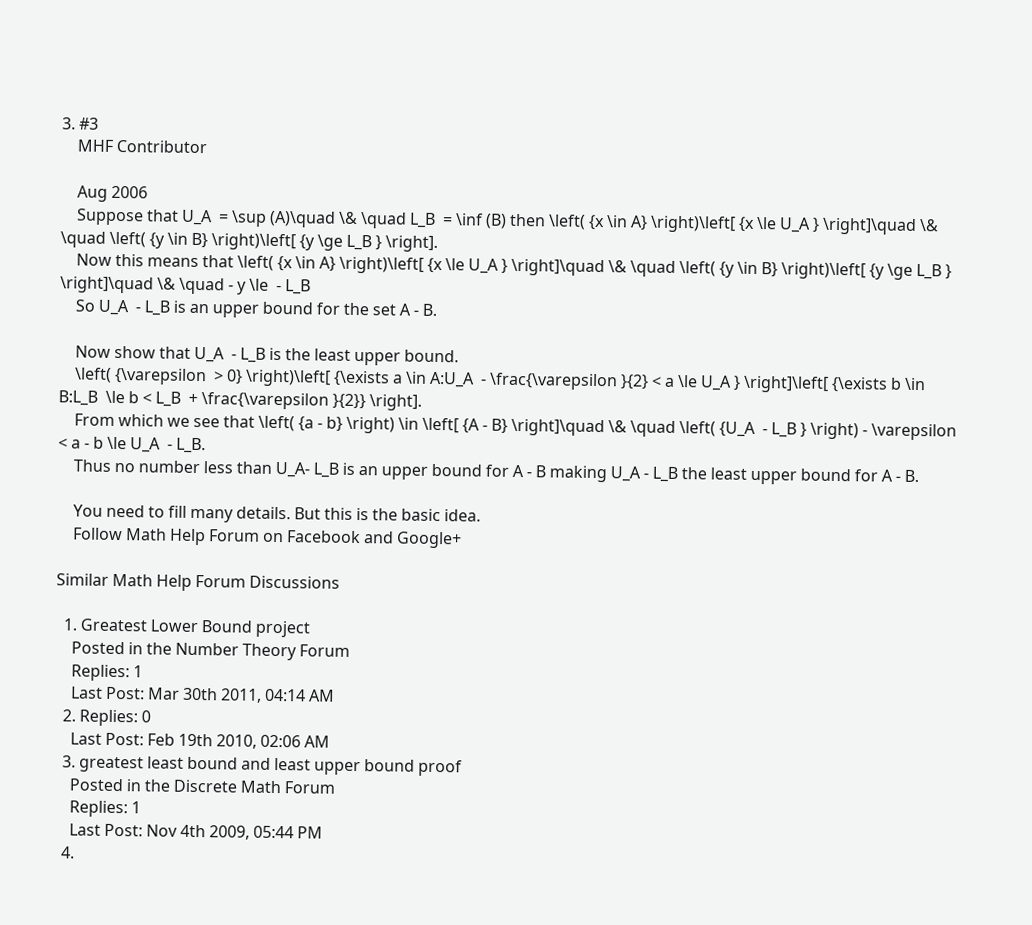3. #3
    MHF Contributor

    Aug 2006
    Suppose that U_A  = \sup (A)\quad \& \quad L_B  = \inf (B) then \left( {x \in A} \right)\left[ {x \le U_A } \right]\quad \& \quad \left( {y \in B} \right)\left[ {y \ge L_B } \right].
    Now this means that \left( {x \in A} \right)\left[ {x \le U_A } \right]\quad \& \quad \left( {y \in B} \right)\left[ {y \ge L_B } \right]\quad \& \quad - y \le  - L_B
    So U_A  - L_B is an upper bound for the set A - B.

    Now show that U_A  - L_B is the least upper bound.
    \left( {\varepsilon  > 0} \right)\left[ {\exists a \in A:U_A  - \frac{\varepsilon }{2} < a \le U_A } \right]\left[ {\exists b \in B:L_B  \le b < L_B  + \frac{\varepsilon }{2}} \right].
    From which we see that \left( {a - b} \right) \in \left[ {A - B} \right]\quad \& \quad \left( {U_A  - L_B } \right) - \varepsilon  < a - b \le U_A  - L_B.
    Thus no number less than U_A- L_B is an upper bound for A - B making U_A - L_B the least upper bound for A - B.

    You need to fill many details. But this is the basic idea.
    Follow Math Help Forum on Facebook and Google+

Similar Math Help Forum Discussions

  1. Greatest Lower Bound project
    Posted in the Number Theory Forum
    Replies: 1
    Last Post: Mar 30th 2011, 04:14 AM
  2. Replies: 0
    Last Post: Feb 19th 2010, 02:06 AM
  3. greatest least bound and least upper bound proof
    Posted in the Discrete Math Forum
    Replies: 1
    Last Post: Nov 4th 2009, 05:44 PM
  4.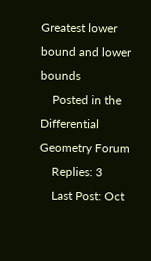Greatest lower bound and lower bounds
    Posted in the Differential Geometry Forum
    Replies: 3
    Last Post: Oct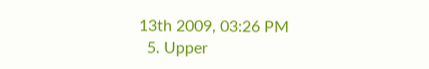13th 2009, 03:26 PM
  5. Upper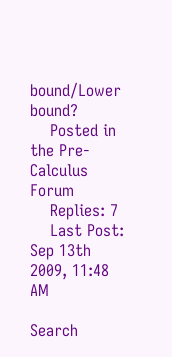bound/Lower bound?
    Posted in the Pre-Calculus Forum
    Replies: 7
    Last Post: Sep 13th 2009, 11:48 AM

Search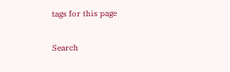tags for this page

Search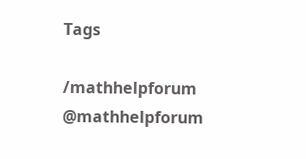Tags

/mathhelpforum @mathhelpforum